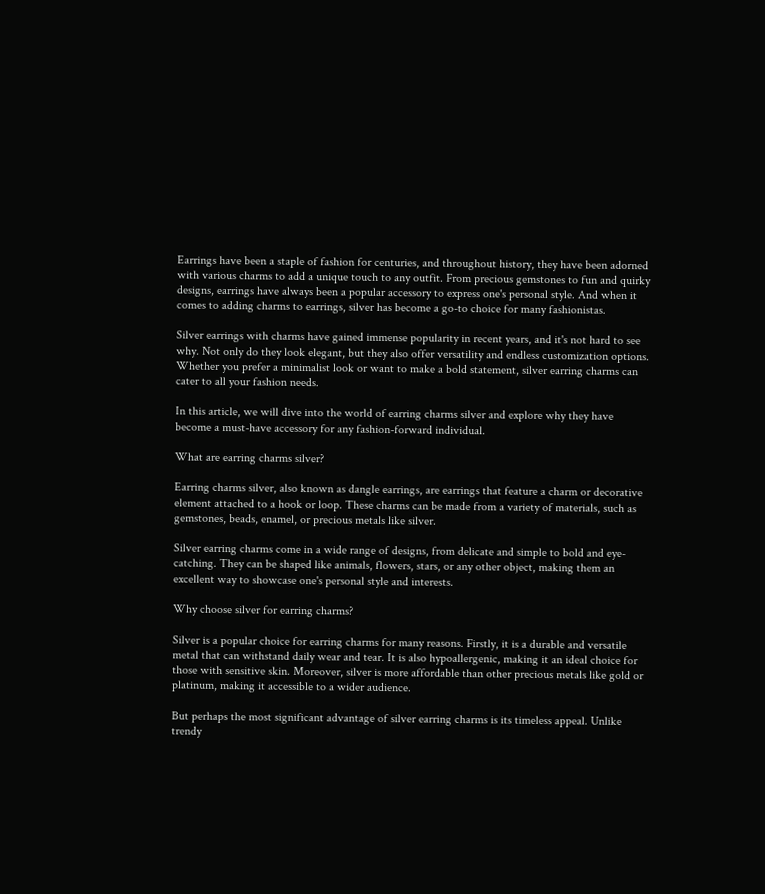Earrings have been a staple of fashion for centuries, and throughout history, they have been adorned with various charms to add a unique touch to any outfit. From precious gemstones to fun and quirky designs, earrings have always been a popular accessory to express one's personal style. And when it comes to adding charms to earrings, silver has become a go-to choice for many fashionistas.

Silver earrings with charms have gained immense popularity in recent years, and it's not hard to see why. Not only do they look elegant, but they also offer versatility and endless customization options. Whether you prefer a minimalist look or want to make a bold statement, silver earring charms can cater to all your fashion needs.

In this article, we will dive into the world of earring charms silver and explore why they have become a must-have accessory for any fashion-forward individual.

What are earring charms silver?

Earring charms silver, also known as dangle earrings, are earrings that feature a charm or decorative element attached to a hook or loop. These charms can be made from a variety of materials, such as gemstones, beads, enamel, or precious metals like silver.

Silver earring charms come in a wide range of designs, from delicate and simple to bold and eye-catching. They can be shaped like animals, flowers, stars, or any other object, making them an excellent way to showcase one's personal style and interests.

Why choose silver for earring charms?

Silver is a popular choice for earring charms for many reasons. Firstly, it is a durable and versatile metal that can withstand daily wear and tear. It is also hypoallergenic, making it an ideal choice for those with sensitive skin. Moreover, silver is more affordable than other precious metals like gold or platinum, making it accessible to a wider audience.

But perhaps the most significant advantage of silver earring charms is its timeless appeal. Unlike trendy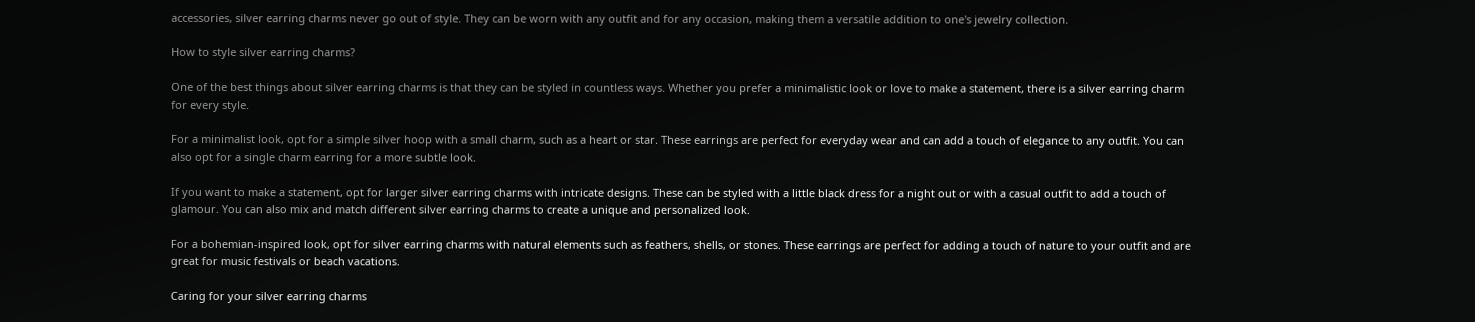accessories, silver earring charms never go out of style. They can be worn with any outfit and for any occasion, making them a versatile addition to one's jewelry collection.

How to style silver earring charms?

One of the best things about silver earring charms is that they can be styled in countless ways. Whether you prefer a minimalistic look or love to make a statement, there is a silver earring charm for every style.

For a minimalist look, opt for a simple silver hoop with a small charm, such as a heart or star. These earrings are perfect for everyday wear and can add a touch of elegance to any outfit. You can also opt for a single charm earring for a more subtle look.

If you want to make a statement, opt for larger silver earring charms with intricate designs. These can be styled with a little black dress for a night out or with a casual outfit to add a touch of glamour. You can also mix and match different silver earring charms to create a unique and personalized look.

For a bohemian-inspired look, opt for silver earring charms with natural elements such as feathers, shells, or stones. These earrings are perfect for adding a touch of nature to your outfit and are great for music festivals or beach vacations.

Caring for your silver earring charms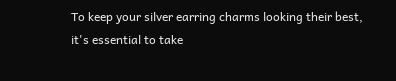To keep your silver earring charms looking their best, it's essential to take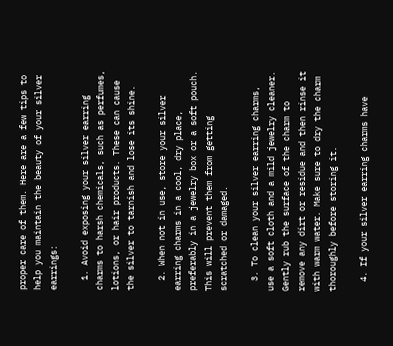proper care of them. Here are a few tips to help you maintain the beauty of your silver earrings:

  1. Avoid exposing your silver earring charms to harsh chemicals, such as perfumes, lotions, or hair products. These can cause the silver to tarnish and lose its shine.

  2. When not in use, store your silver earring charms in a cool, dry place, preferably in a jewelry box or a soft pouch. This will prevent them from getting scratched or damaged.

  3. To clean your silver earring charms, use a soft cloth and a mild jewelry cleaner. Gently rub the surface of the charm to remove any dirt or residue and then rinse it with warm water. Make sure to dry the charm thoroughly before storing it.

  4. If your silver earring charms have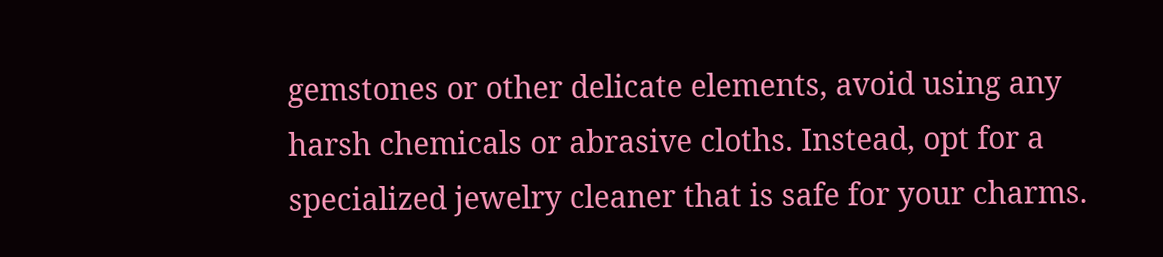gemstones or other delicate elements, avoid using any harsh chemicals or abrasive cloths. Instead, opt for a specialized jewelry cleaner that is safe for your charms.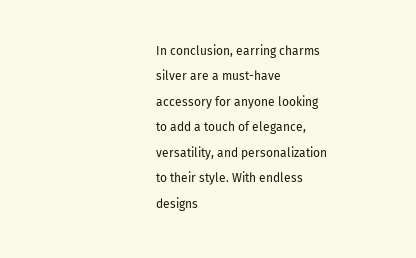In conclusion, earring charms silver are a must-have accessory for anyone looking to add a touch of elegance, versatility, and personalization to their style. With endless designs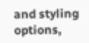and styling options,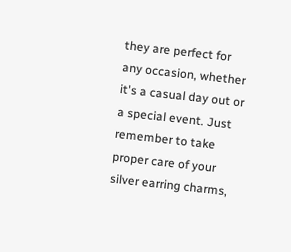they are perfect for any occasion, whether it's a casual day out or a special event. Just remember to take proper care of your silver earring charms,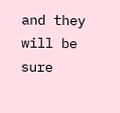and they will be sure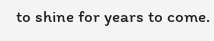to shine for years to come.